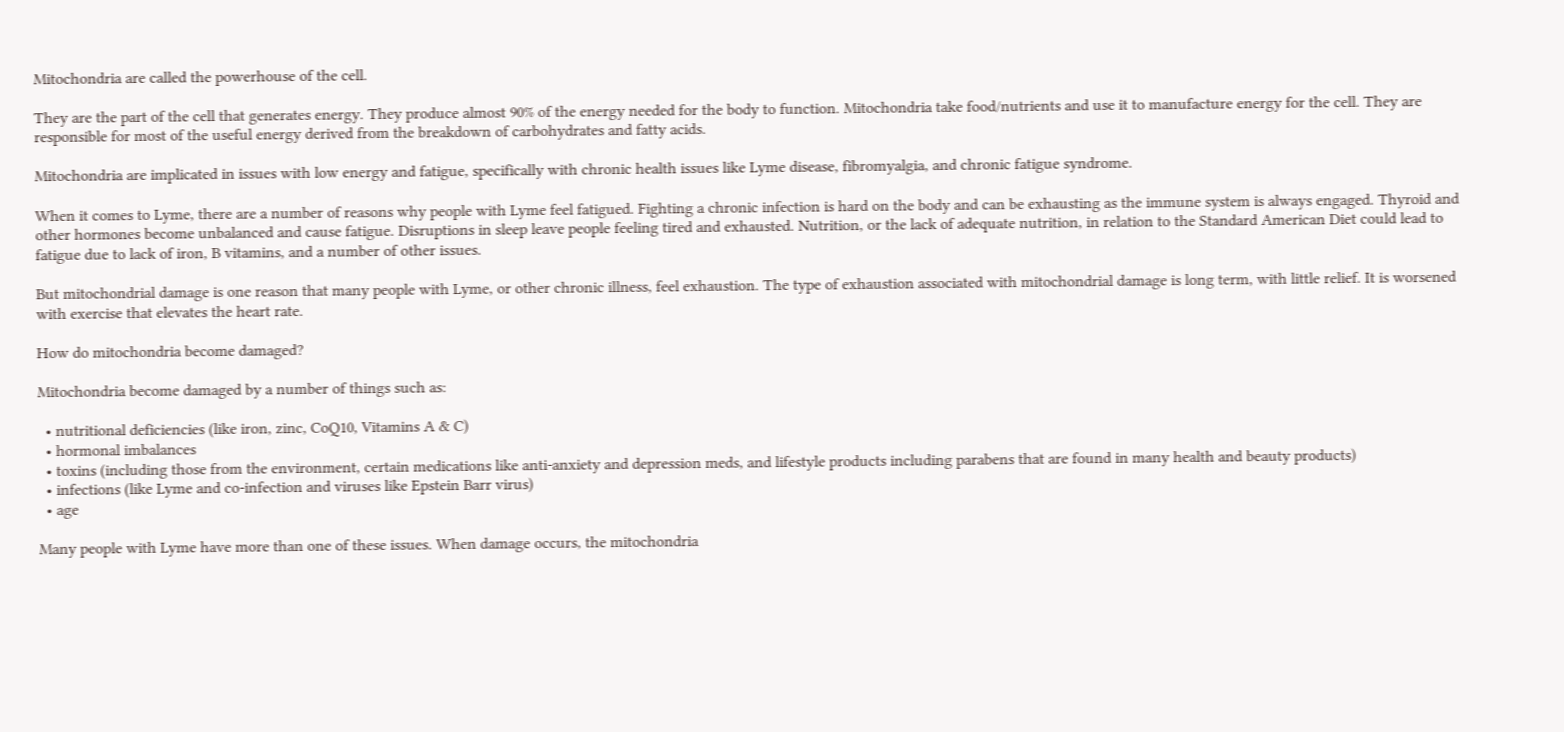Mitochondria are called the powerhouse of the cell.

They are the part of the cell that generates energy. They produce almost 90% of the energy needed for the body to function. Mitochondria take food/nutrients and use it to manufacture energy for the cell. They are responsible for most of the useful energy derived from the breakdown of carbohydrates and fatty acids.

Mitochondria are implicated in issues with low energy and fatigue, specifically with chronic health issues like Lyme disease, fibromyalgia, and chronic fatigue syndrome.

When it comes to Lyme, there are a number of reasons why people with Lyme feel fatigued. Fighting a chronic infection is hard on the body and can be exhausting as the immune system is always engaged. Thyroid and other hormones become unbalanced and cause fatigue. Disruptions in sleep leave people feeling tired and exhausted. Nutrition, or the lack of adequate nutrition, in relation to the Standard American Diet could lead to fatigue due to lack of iron, B vitamins, and a number of other issues.

But mitochondrial damage is one reason that many people with Lyme, or other chronic illness, feel exhaustion. The type of exhaustion associated with mitochondrial damage is long term, with little relief. It is worsened with exercise that elevates the heart rate.

How do mitochondria become damaged?

Mitochondria become damaged by a number of things such as:

  • nutritional deficiencies (like iron, zinc, CoQ10, Vitamins A & C)
  • hormonal imbalances
  • toxins (including those from the environment, certain medications like anti-anxiety and depression meds, and lifestyle products including parabens that are found in many health and beauty products)
  • infections (like Lyme and co-infection and viruses like Epstein Barr virus)
  • age

Many people with Lyme have more than one of these issues. When damage occurs, the mitochondria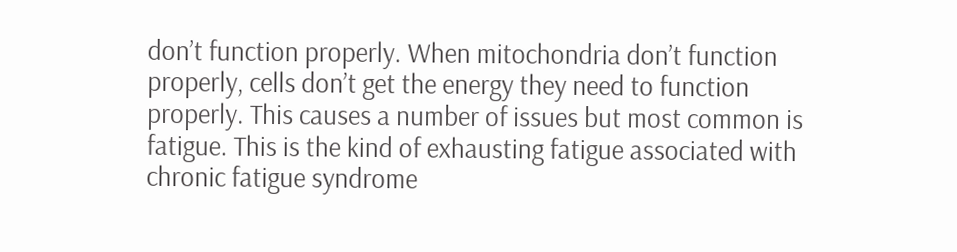don’t function properly. When mitochondria don’t function properly, cells don’t get the energy they need to function properly. This causes a number of issues but most common is fatigue. This is the kind of exhausting fatigue associated with chronic fatigue syndrome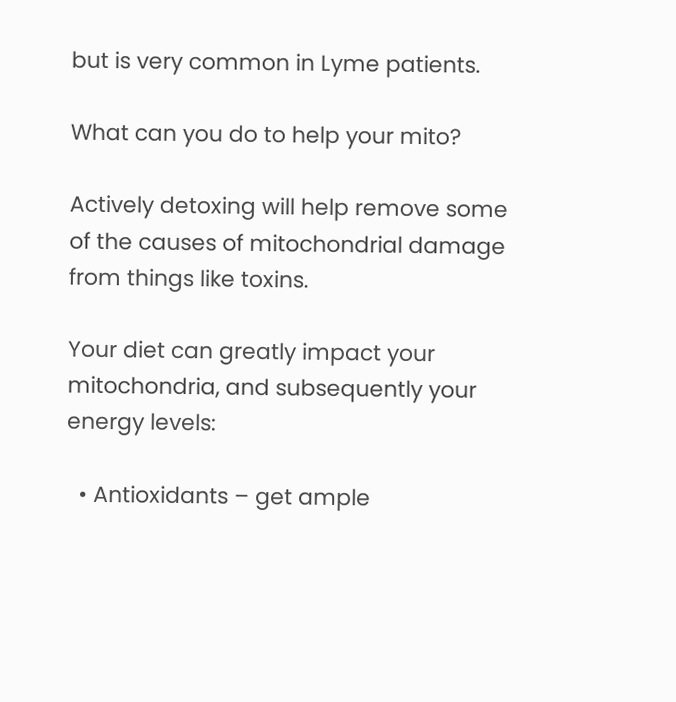but is very common in Lyme patients.

What can you do to help your mito?

Actively detoxing will help remove some of the causes of mitochondrial damage from things like toxins.

Your diet can greatly impact your mitochondria, and subsequently your energy levels:

  • Antioxidants – get ample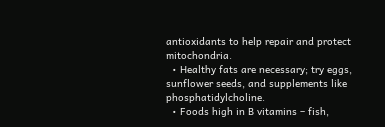antioxidants to help repair and protect mitochondria.
  • Healthy fats are necessary; try eggs, sunflower seeds, and supplements like phosphatidylcholine.
  • Foods high in B vitamins – fish,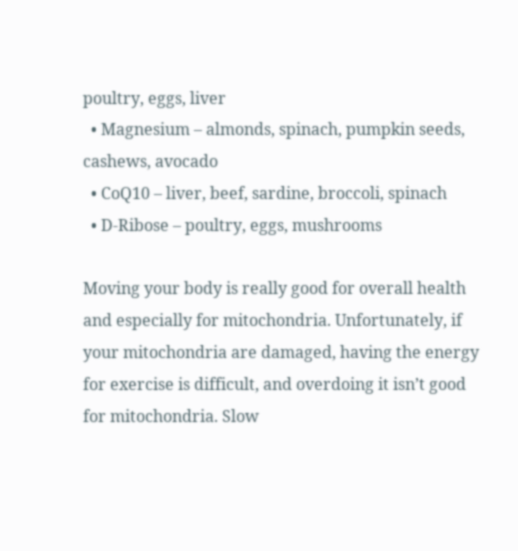poultry, eggs, liver
  • Magnesium – almonds, spinach, pumpkin seeds, cashews, avocado
  • CoQ10 – liver, beef, sardine, broccoli, spinach
  • D-Ribose – poultry, eggs, mushrooms

Moving your body is really good for overall health and especially for mitochondria. Unfortunately, if your mitochondria are damaged, having the energy for exercise is difficult, and overdoing it isn’t good for mitochondria. Slow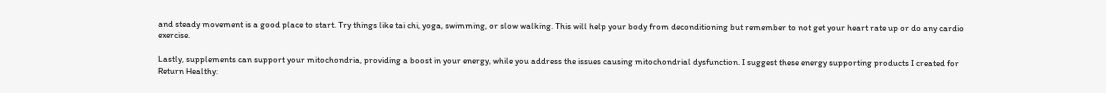and steady movement is a good place to start. Try things like tai chi, yoga, swimming, or slow walking. This will help your body from deconditioning but remember to not get your heart rate up or do any cardio exercise.

Lastly, supplements can support your mitochondria, providing a boost in your energy, while you address the issues causing mitochondrial dysfunction. I suggest these energy supporting products I created for Return Healthy: